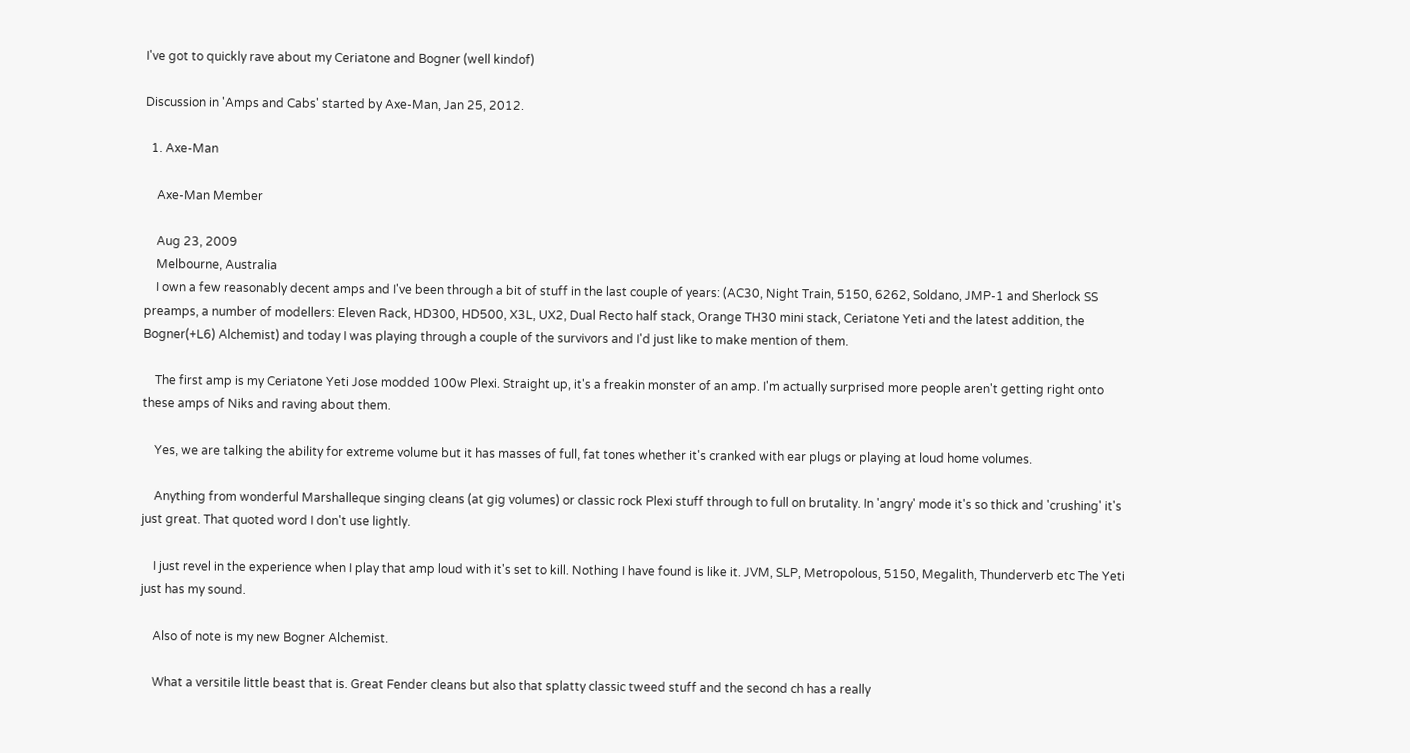I've got to quickly rave about my Ceriatone and Bogner (well kindof)

Discussion in 'Amps and Cabs' started by Axe-Man, Jan 25, 2012.

  1. Axe-Man

    Axe-Man Member

    Aug 23, 2009
    Melbourne, Australia
    I own a few reasonably decent amps and I've been through a bit of stuff in the last couple of years: (AC30, Night Train, 5150, 6262, Soldano, JMP-1 and Sherlock SS preamps, a number of modellers: Eleven Rack, HD300, HD500, X3L, UX2, Dual Recto half stack, Orange TH30 mini stack, Ceriatone Yeti and the latest addition, the Bogner(+L6) Alchemist) and today I was playing through a couple of the survivors and I'd just like to make mention of them.

    The first amp is my Ceriatone Yeti Jose modded 100w Plexi. Straight up, it's a freakin monster of an amp. I'm actually surprised more people aren't getting right onto these amps of Niks and raving about them.

    Yes, we are talking the ability for extreme volume but it has masses of full, fat tones whether it's cranked with ear plugs or playing at loud home volumes.

    Anything from wonderful Marshalleque singing cleans (at gig volumes) or classic rock Plexi stuff through to full on brutality. In 'angry' mode it's so thick and 'crushing' it's just great. That quoted word I don't use lightly.

    I just revel in the experience when I play that amp loud with it's set to kill. Nothing I have found is like it. JVM, SLP, Metropolous, 5150, Megalith, Thunderverb etc The Yeti just has my sound.

    Also of note is my new Bogner Alchemist.

    What a versitile little beast that is. Great Fender cleans but also that splatty classic tweed stuff and the second ch has a really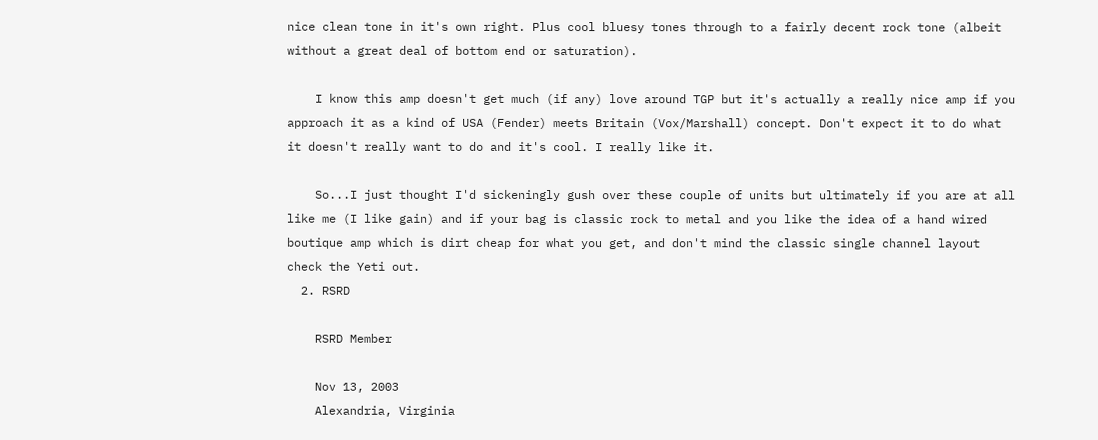nice clean tone in it's own right. Plus cool bluesy tones through to a fairly decent rock tone (albeit without a great deal of bottom end or saturation).

    I know this amp doesn't get much (if any) love around TGP but it's actually a really nice amp if you approach it as a kind of USA (Fender) meets Britain (Vox/Marshall) concept. Don't expect it to do what it doesn't really want to do and it's cool. I really like it.

    So...I just thought I'd sickeningly gush over these couple of units but ultimately if you are at all like me (I like gain) and if your bag is classic rock to metal and you like the idea of a hand wired boutique amp which is dirt cheap for what you get, and don't mind the classic single channel layout check the Yeti out.
  2. RSRD

    RSRD Member

    Nov 13, 2003
    Alexandria, Virginia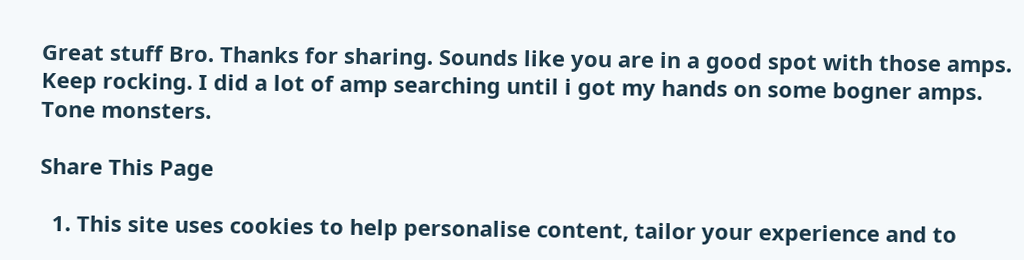Great stuff Bro. Thanks for sharing. Sounds like you are in a good spot with those amps. Keep rocking. I did a lot of amp searching until i got my hands on some bogner amps. Tone monsters.

Share This Page

  1. This site uses cookies to help personalise content, tailor your experience and to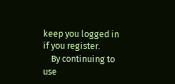keep you logged in if you register.
    By continuing to use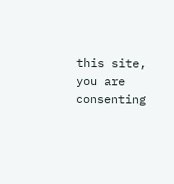this site, you are consenting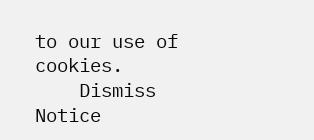to our use of cookies.
    Dismiss Notice